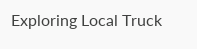Exploring Local Truck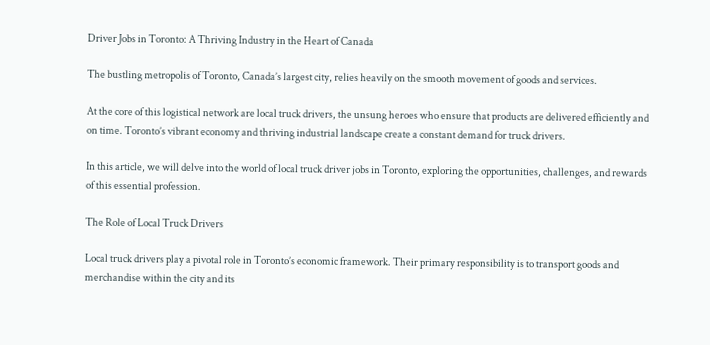Driver Jobs in Toronto: A Thriving Industry in the Heart of Canada

The bustling metropolis of Toronto, Canada’s largest city, relies heavily on the smooth movement of goods and services.

At the core of this logistical network are local truck drivers, the unsung heroes who ensure that products are delivered efficiently and on time. Toronto’s vibrant economy and thriving industrial landscape create a constant demand for truck drivers.

In this article, we will delve into the world of local truck driver jobs in Toronto, exploring the opportunities, challenges, and rewards of this essential profession.

The Role of Local Truck Drivers

Local truck drivers play a pivotal role in Toronto’s economic framework. Their primary responsibility is to transport goods and merchandise within the city and its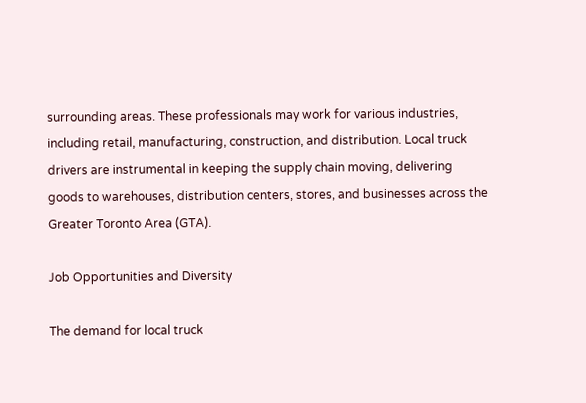surrounding areas. These professionals may work for various industries, including retail, manufacturing, construction, and distribution. Local truck drivers are instrumental in keeping the supply chain moving, delivering goods to warehouses, distribution centers, stores, and businesses across the Greater Toronto Area (GTA).

Job Opportunities and Diversity

The demand for local truck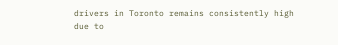drivers in Toronto remains consistently high due to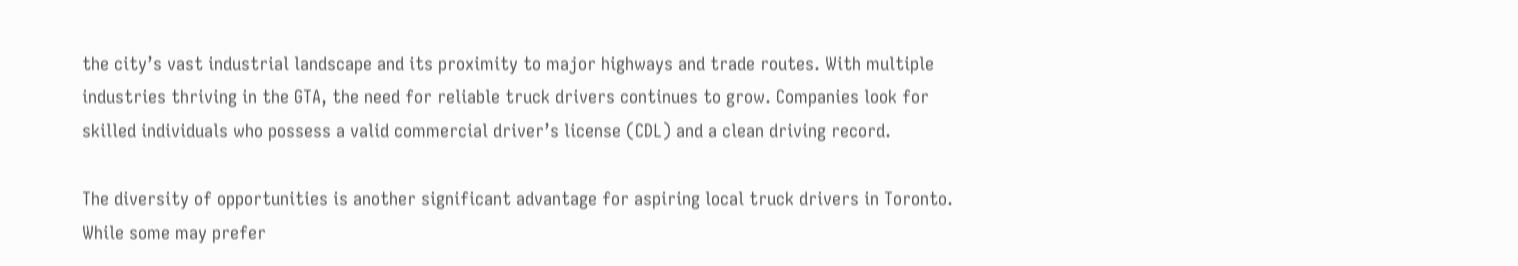the city’s vast industrial landscape and its proximity to major highways and trade routes. With multiple industries thriving in the GTA, the need for reliable truck drivers continues to grow. Companies look for skilled individuals who possess a valid commercial driver’s license (CDL) and a clean driving record.

The diversity of opportunities is another significant advantage for aspiring local truck drivers in Toronto. While some may prefer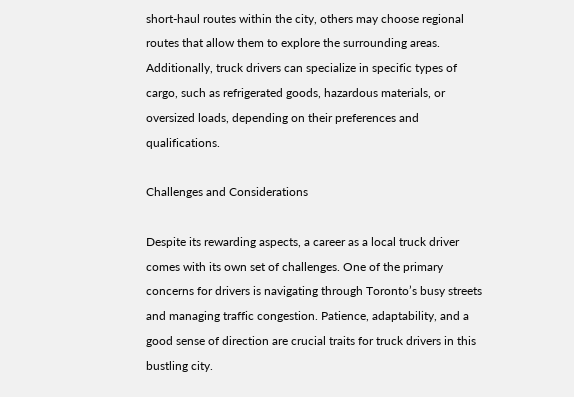short-haul routes within the city, others may choose regional routes that allow them to explore the surrounding areas. Additionally, truck drivers can specialize in specific types of cargo, such as refrigerated goods, hazardous materials, or oversized loads, depending on their preferences and qualifications.

Challenges and Considerations

Despite its rewarding aspects, a career as a local truck driver comes with its own set of challenges. One of the primary concerns for drivers is navigating through Toronto’s busy streets and managing traffic congestion. Patience, adaptability, and a good sense of direction are crucial traits for truck drivers in this bustling city.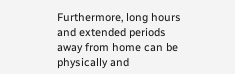Furthermore, long hours and extended periods away from home can be physically and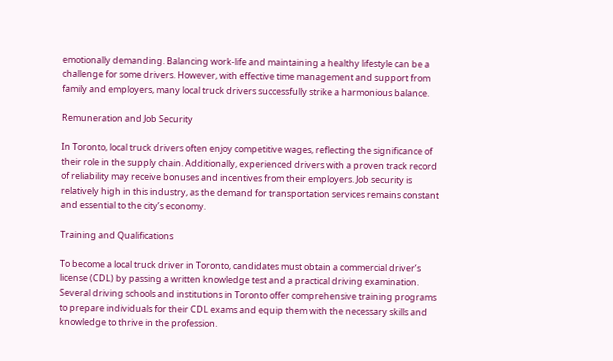emotionally demanding. Balancing work-life and maintaining a healthy lifestyle can be a challenge for some drivers. However, with effective time management and support from family and employers, many local truck drivers successfully strike a harmonious balance.

Remuneration and Job Security

In Toronto, local truck drivers often enjoy competitive wages, reflecting the significance of their role in the supply chain. Additionally, experienced drivers with a proven track record of reliability may receive bonuses and incentives from their employers. Job security is relatively high in this industry, as the demand for transportation services remains constant and essential to the city’s economy.

Training and Qualifications

To become a local truck driver in Toronto, candidates must obtain a commercial driver’s license (CDL) by passing a written knowledge test and a practical driving examination. Several driving schools and institutions in Toronto offer comprehensive training programs to prepare individuals for their CDL exams and equip them with the necessary skills and knowledge to thrive in the profession.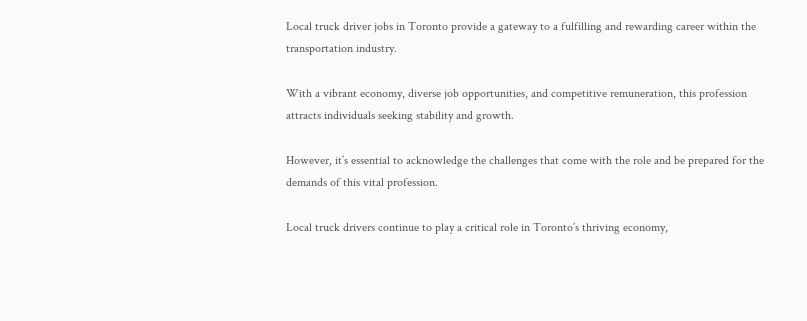Local truck driver jobs in Toronto provide a gateway to a fulfilling and rewarding career within the transportation industry.

With a vibrant economy, diverse job opportunities, and competitive remuneration, this profession attracts individuals seeking stability and growth.

However, it’s essential to acknowledge the challenges that come with the role and be prepared for the demands of this vital profession.

Local truck drivers continue to play a critical role in Toronto’s thriving economy,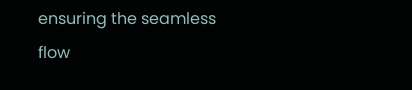ensuring the seamless flow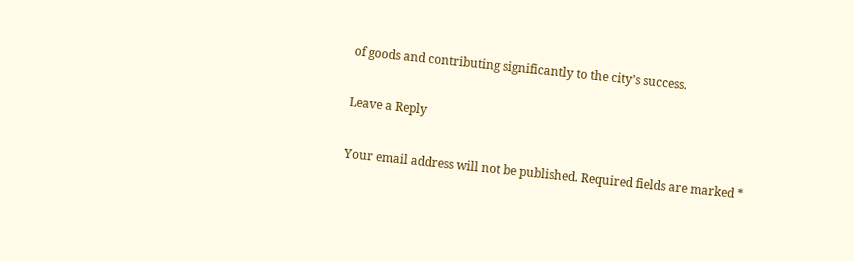of goods and contributing significantly to the city’s success.

Leave a Reply

Your email address will not be published. Required fields are marked *